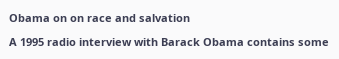Obama on on race and salvation

A 1995 radio interview with Barack Obama contains some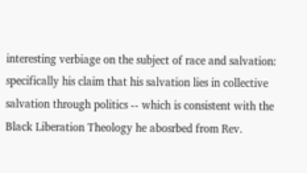interesting verbiage on the subject of race and salvation: specifically his claim that his salvation lies in collective salvation through politics -- which is consistent with the Black Liberation Theology he abosrbed from Rev.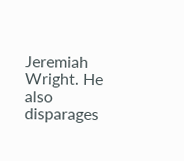Jeremiah Wright. He also disparages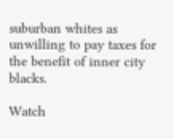suburban whites as unwilling to pay taxes for the benefit of inner city blacks.

Watch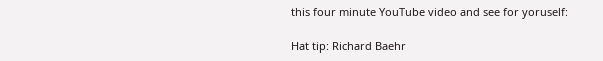this four minute YouTube video and see for yoruself:

Hat tip: Richard Baehr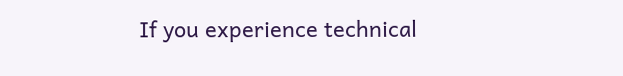If you experience technical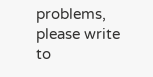problems, please write to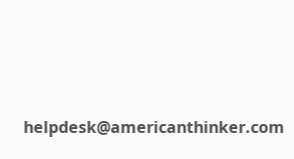helpdesk@americanthinker.com